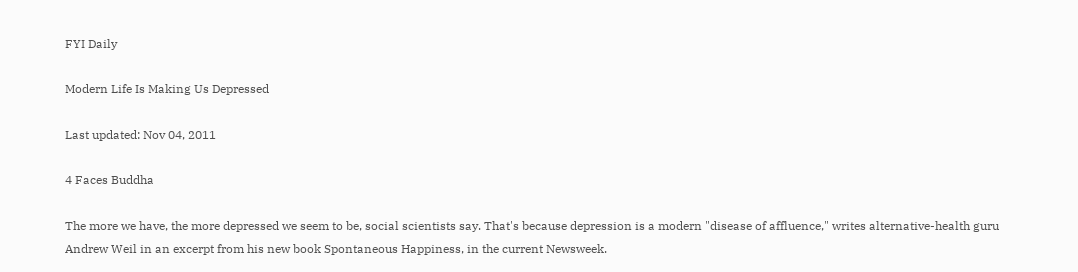FYI Daily

Modern Life Is Making Us Depressed

Last updated: Nov 04, 2011

4 Faces Buddha

The more we have, the more depressed we seem to be, social scientists say. That's because depression is a modern "disease of affluence," writes alternative-health guru Andrew Weil in an excerpt from his new book Spontaneous Happiness, in the current Newsweek.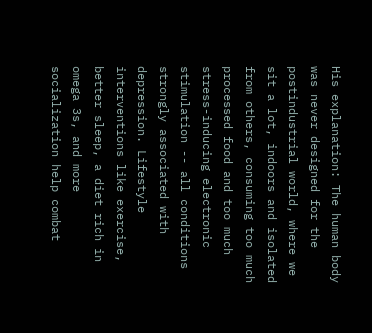His explanation: The human body was never designed for the postindustrial world, where we sit a lot, indoors and isolated from others, consuming too much processed food and too much stress-inducing electronic stimulation -- all conditions strongly associated with depression. Lifestyle interventions like exercise, better sleep, a diet rich in omega 3s, and more socialization help combat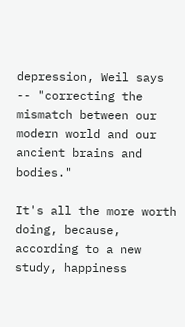depression, Weil says -- "correcting the mismatch between our modern world and our ancient brains and bodies."

It's all the more worth doing, because, according to a new study, happiness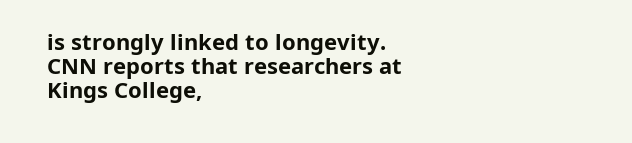is strongly linked to longevity. CNN reports that researchers at Kings College,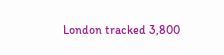London tracked 3,800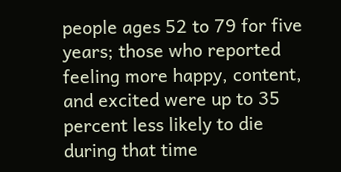people ages 52 to 79 for five years; those who reported feeling more happy, content, and excited were up to 35 percent less likely to die during that time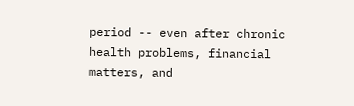period -- even after chronic health problems, financial matters, and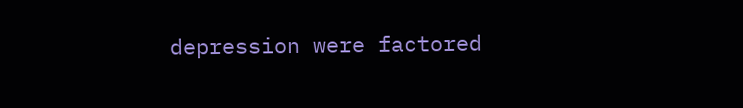depression were factored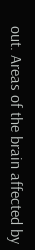out. Areas of the brain affected by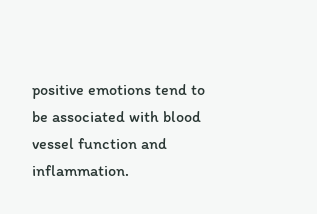positive emotions tend to be associated with blood vessel function and inflammation.